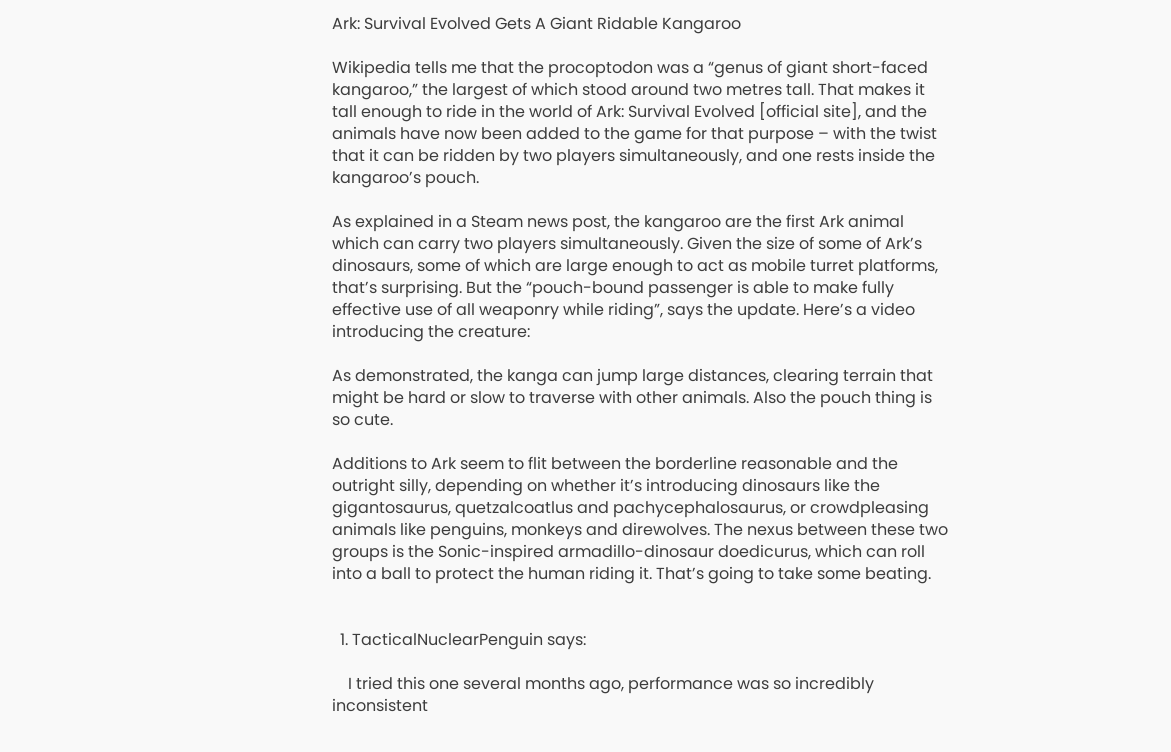Ark: Survival Evolved Gets A Giant Ridable Kangaroo

Wikipedia tells me that the procoptodon was a “genus of giant short-faced kangaroo,” the largest of which stood around two metres tall. That makes it tall enough to ride in the world of Ark: Survival Evolved [official site], and the animals have now been added to the game for that purpose – with the twist that it can be ridden by two players simultaneously, and one rests inside the kangaroo’s pouch.

As explained in a Steam news post, the kangaroo are the first Ark animal which can carry two players simultaneously. Given the size of some of Ark’s dinosaurs, some of which are large enough to act as mobile turret platforms, that’s surprising. But the “pouch-bound passenger is able to make fully effective use of all weaponry while riding”, says the update. Here’s a video introducing the creature:

As demonstrated, the kanga can jump large distances, clearing terrain that might be hard or slow to traverse with other animals. Also the pouch thing is so cute.

Additions to Ark seem to flit between the borderline reasonable and the outright silly, depending on whether it’s introducing dinosaurs like the gigantosaurus, quetzalcoatlus and pachycephalosaurus, or crowdpleasing animals like penguins, monkeys and direwolves. The nexus between these two groups is the Sonic-inspired armadillo-dinosaur doedicurus, which can roll into a ball to protect the human riding it. That’s going to take some beating.


  1. TacticalNuclearPenguin says:

    I tried this one several months ago, performance was so incredibly inconsistent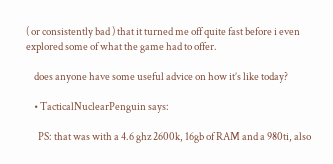( or consistently bad ) that it turned me off quite fast before i even explored some of what the game had to offer.

    does anyone have some useful advice on how it’s like today?

    • TacticalNuclearPenguin says:

      PS: that was with a 4.6 ghz 2600k, 16gb of RAM and a 980ti, also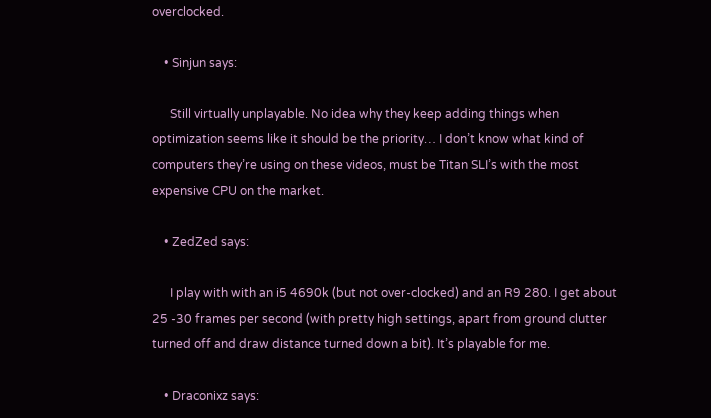overclocked.

    • Sinjun says:

      Still virtually unplayable. No idea why they keep adding things when optimization seems like it should be the priority… I don’t know what kind of computers they’re using on these videos, must be Titan SLI’s with the most expensive CPU on the market.

    • ZedZed says:

      I play with with an i5 4690k (but not over-clocked) and an R9 280. I get about 25 -30 frames per second (with pretty high settings, apart from ground clutter turned off and draw distance turned down a bit). It’s playable for me.

    • Draconixz says: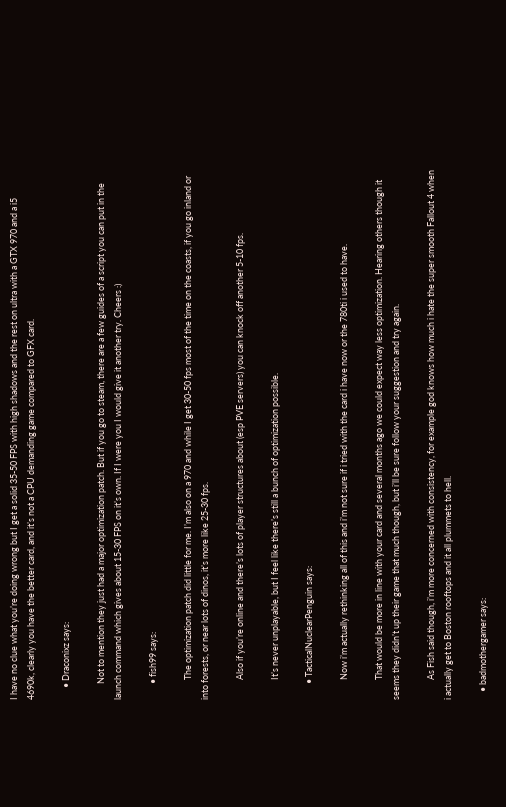I have no clue what you’re doing wrong but I get a solid 35-50 FPS with high shadows and the rest on ultra with a GTX 970 and a i5 4690k, clearly you have the better card, and it’s not a CPU demanding game compared to GFX card.

      • Draconixz says:

        Not to mention they just had a major optimization patch. But if you go to steam, there are a few guides of a script you can put in the launch command which gives about 15-30 FPS on it’s own. If I were you I would give it another try. Cheers :)

        • fish99 says:

          The optimization patch did little for me. I’m also on a 970 and while I get 30-50 fps most of the time on the coasts, if you go inland or into forests, or near lots of dinos, it’s more like 25-30 fps.

          Also if you’re online and there’s lots of player structures about (esp PVE servers) you can knock off another 5-10 fps.

          It’s never unplayable, but I feel like there’s still a bunch of optimization possible.

        • TacticalNuclearPenguin says:

          Now i’m actually rethinking all of this and i’m not sure if i tried with the card i have now or the 780ti i used to have.

          That would be more in line with your card and several months ago we could expect way less optimization. Hearing others though it seems they didn’t up their game that much though, but i’ll be sure follow your suggestion and try again.

          As Fish said though, i’m more concerned with consistency, for example god knows how much i hate the super smooth Fallout 4 when i actually get to Boston rooftops and it all plummets to hell.

    • badmothergamer says: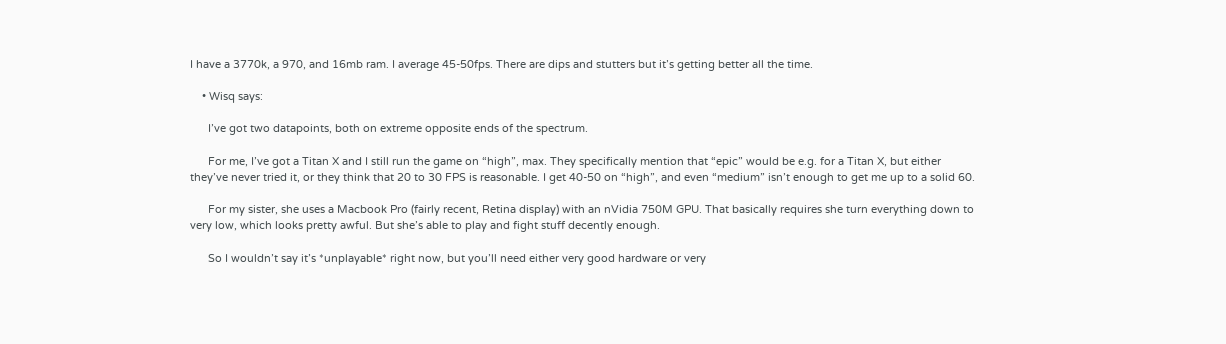I have a 3770k, a 970, and 16mb ram. I average 45-50fps. There are dips and stutters but it’s getting better all the time.

    • Wisq says:

      I’ve got two datapoints, both on extreme opposite ends of the spectrum.

      For me, I’ve got a Titan X and I still run the game on “high”, max. They specifically mention that “epic” would be e.g. for a Titan X, but either they’ve never tried it, or they think that 20 to 30 FPS is reasonable. I get 40-50 on “high”, and even “medium” isn’t enough to get me up to a solid 60.

      For my sister, she uses a Macbook Pro (fairly recent, Retina display) with an nVidia 750M GPU. That basically requires she turn everything down to very low, which looks pretty awful. But she’s able to play and fight stuff decently enough.

      So I wouldn’t say it’s *unplayable* right now, but you’ll need either very good hardware or very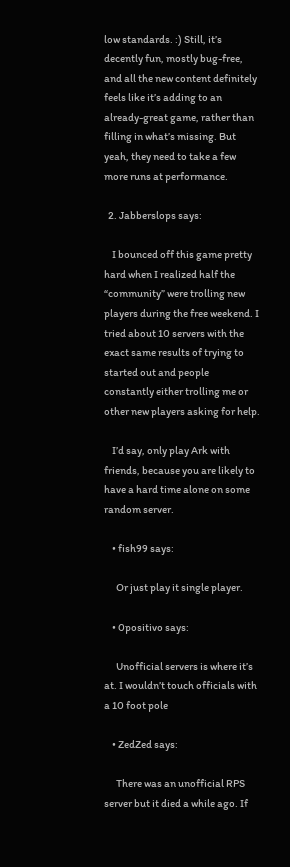low standards. :) Still, it’s decently fun, mostly bug-free, and all the new content definitely feels like it’s adding to an already-great game, rather than filling in what’s missing. But yeah, they need to take a few more runs at performance.

  2. Jabberslops says:

    I bounced off this game pretty hard when I realized half the “community” were trolling new players during the free weekend. I tried about 10 servers with the exact same results of trying to started out and people constantly either trolling me or other new players asking for help.

    I’d say, only play Ark with friends, because you are likely to have a hard time alone on some random server.

    • fish99 says:

      Or just play it single player.

    • 0positivo says:

      Unofficial servers is where it’s at. I wouldn’t touch officials with a 10 foot pole

    • ZedZed says:

      There was an unofficial RPS server but it died a while ago. If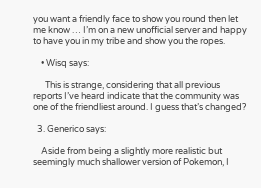you want a friendly face to show you round then let me know … I’m on a new unofficial server and happy to have you in my tribe and show you the ropes.

    • Wisq says:

      This is strange, considering that all previous reports I’ve heard indicate that the community was one of the friendliest around. I guess that’s changed?

  3. Generico says:

    Aside from being a slightly more realistic but seemingly much shallower version of Pokemon, I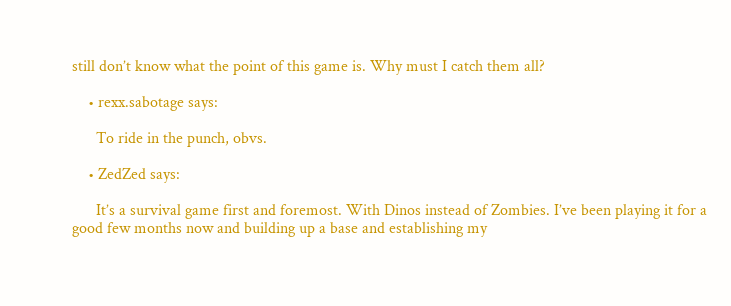still don’t know what the point of this game is. Why must I catch them all?

    • rexx.sabotage says:

      To ride in the punch, obvs.

    • ZedZed says:

      It’s a survival game first and foremost. With Dinos instead of Zombies. I’ve been playing it for a good few months now and building up a base and establishing my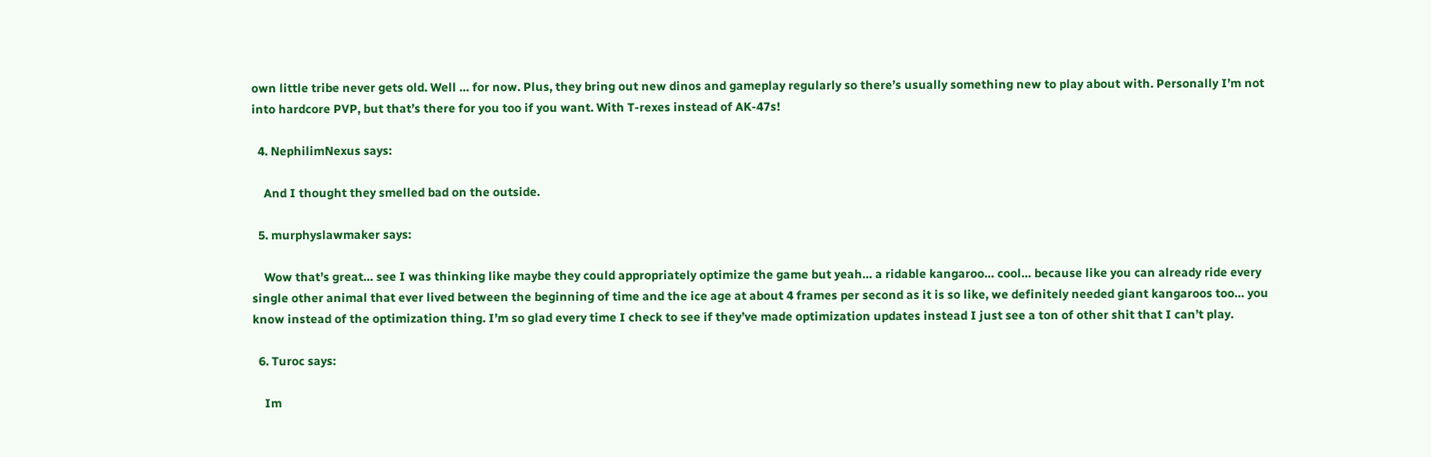own little tribe never gets old. Well … for now. Plus, they bring out new dinos and gameplay regularly so there’s usually something new to play about with. Personally I’m not into hardcore PVP, but that’s there for you too if you want. With T-rexes instead of AK-47s!

  4. NephilimNexus says:

    And I thought they smelled bad on the outside.

  5. murphyslawmaker says:

    Wow that’s great… see I was thinking like maybe they could appropriately optimize the game but yeah… a ridable kangaroo… cool… because like you can already ride every single other animal that ever lived between the beginning of time and the ice age at about 4 frames per second as it is so like, we definitely needed giant kangaroos too… you know instead of the optimization thing. I’m so glad every time I check to see if they’ve made optimization updates instead I just see a ton of other shit that I can’t play.

  6. Turoc says:

    Im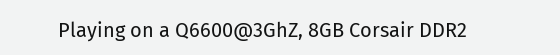Playing on a Q6600@3GhZ, 8GB Corsair DDR2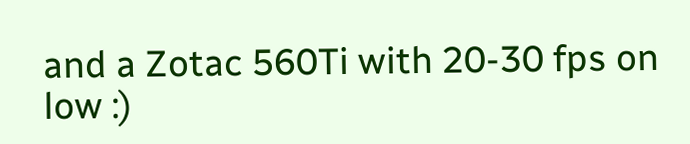and a Zotac 560Ti with 20-30 fps on low :)